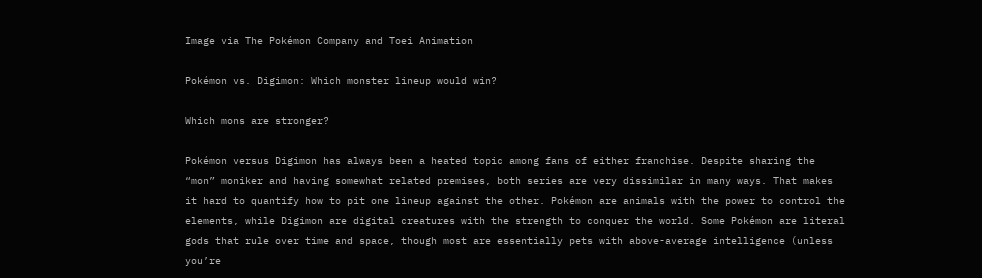Image via The Pokémon Company and Toei Animation

Pokémon vs. Digimon: Which monster lineup would win?

Which mons are stronger?

Pokémon versus Digimon has always been a heated topic among fans of either franchise. Despite sharing the “mon” moniker and having somewhat related premises, both series are very dissimilar in many ways. That makes it hard to quantify how to pit one lineup against the other. Pokémon are animals with the power to control the elements, while Digimon are digital creatures with the strength to conquer the world. Some Pokémon are literal gods that rule over time and space, though most are essentially pets with above-average intelligence (unless you’re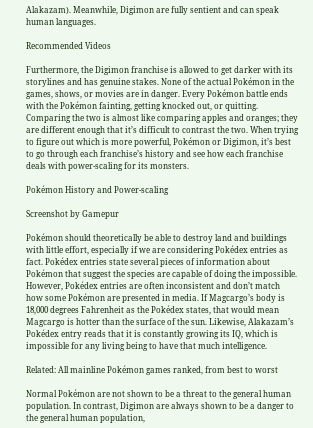Alakazam). Meanwhile, Digimon are fully sentient and can speak human languages.

Recommended Videos

Furthermore, the Digimon franchise is allowed to get darker with its storylines and has genuine stakes. None of the actual Pokémon in the games, shows, or movies are in danger. Every Pokémon battle ends with the Pokémon fainting, getting knocked out, or quitting. Comparing the two is almost like comparing apples and oranges; they are different enough that it’s difficult to contrast the two. When trying to figure out which is more powerful, Pokémon or Digimon, it’s best to go through each franchise’s history and see how each franchise deals with power-scaling for its monsters.

Pokémon History and Power-scaling

Screenshot by Gamepur

Pokémon should theoretically be able to destroy land and buildings with little effort, especially if we are considering Pokédex entries as fact. Pokédex entries state several pieces of information about Pokémon that suggest the species are capable of doing the impossible. However, Pokédex entries are often inconsistent and don’t match how some Pokémon are presented in media. If Magcargo’s body is 18,000 degrees Fahrenheit as the Pokédex states, that would mean Magcargo is hotter than the surface of the sun. Likewise, Alakazam’s Pokédex entry reads that it is constantly growing its IQ, which is impossible for any living being to have that much intelligence.

Related: All mainline Pokémon games ranked, from best to worst

Normal Pokémon are not shown to be a threat to the general human population. In contrast, Digimon are always shown to be a danger to the general human population,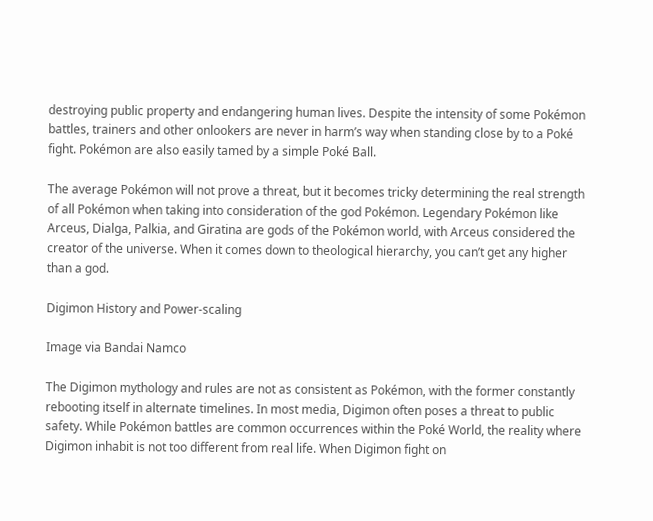destroying public property and endangering human lives. Despite the intensity of some Pokémon battles, trainers and other onlookers are never in harm’s way when standing close by to a Poké fight. Pokémon are also easily tamed by a simple Poké Ball.

The average Pokémon will not prove a threat, but it becomes tricky determining the real strength of all Pokémon when taking into consideration of the god Pokémon. Legendary Pokémon like Arceus, Dialga, Palkia, and Giratina are gods of the Pokémon world, with Arceus considered the creator of the universe. When it comes down to theological hierarchy, you can’t get any higher than a god.

Digimon History and Power-scaling

Image via Bandai Namco

The Digimon mythology and rules are not as consistent as Pokémon, with the former constantly rebooting itself in alternate timelines. In most media, Digimon often poses a threat to public safety. While Pokémon battles are common occurrences within the Poké World, the reality where Digimon inhabit is not too different from real life. When Digimon fight on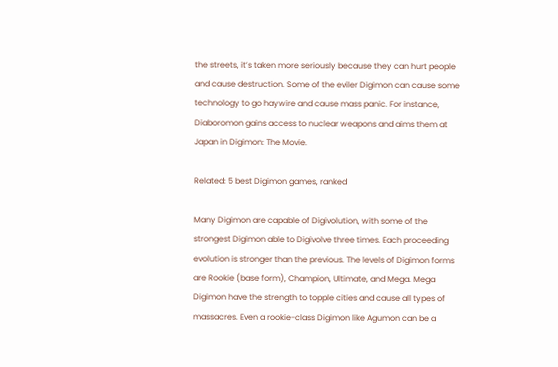the streets, it’s taken more seriously because they can hurt people and cause destruction. Some of the eviler Digimon can cause some technology to go haywire and cause mass panic. For instance, Diaboromon gains access to nuclear weapons and aims them at Japan in Digimon: The Movie.

Related: 5 best Digimon games, ranked

Many Digimon are capable of Digivolution, with some of the strongest Digimon able to Digivolve three times. Each proceeding evolution is stronger than the previous. The levels of Digimon forms are Rookie (base form), Champion, Ultimate, and Mega. Mega Digimon have the strength to topple cities and cause all types of massacres. Even a rookie-class Digimon like Agumon can be a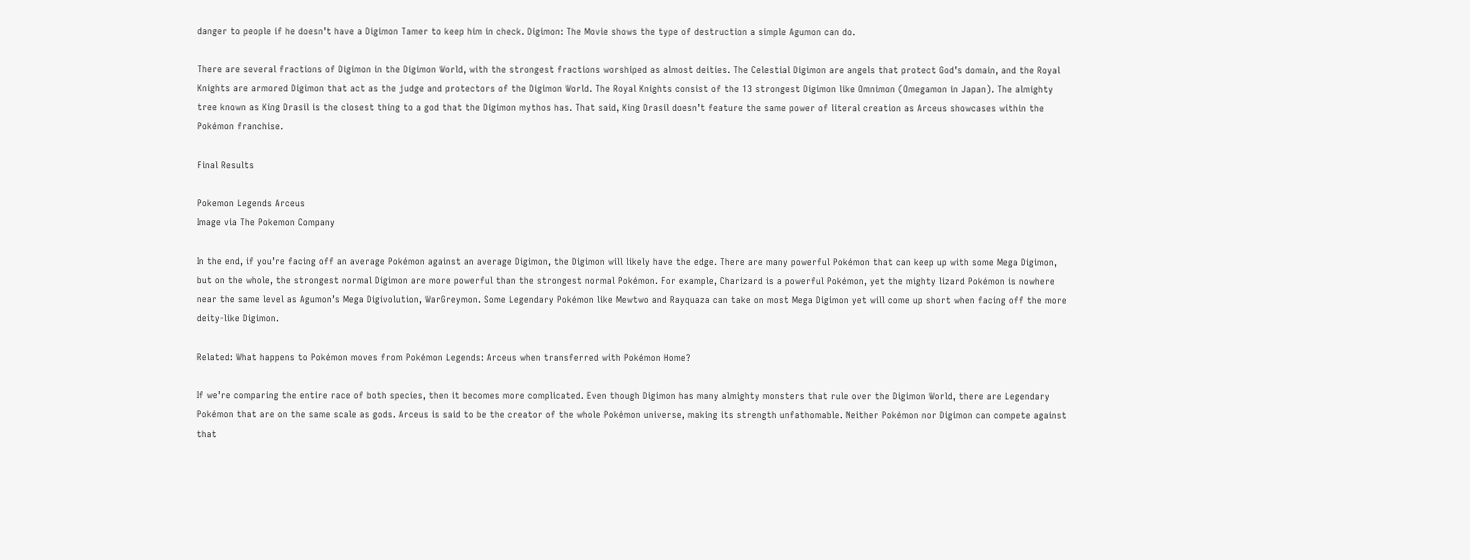danger to people if he doesn’t have a Digimon Tamer to keep him in check. Digimon: The Movie shows the type of destruction a simple Agumon can do.

There are several fractions of Digimon in the Digimon World, with the strongest fractions worshiped as almost deities. The Celestial Digimon are angels that protect God’s domain, and the Royal Knights are armored Digimon that act as the judge and protectors of the Digimon World. The Royal Knights consist of the 13 strongest Digimon like Omnimon (Omegamon in Japan). The almighty tree known as King Drasil is the closest thing to a god that the Digimon mythos has. That said, King Drasil doesn’t feature the same power of literal creation as Arceus showcases within the Pokémon franchise.

Final Results

Pokemon Legends Arceus
Image via The Pokemon Company

In the end, if you’re facing off an average Pokémon against an average Digimon, the Digimon will likely have the edge. There are many powerful Pokémon that can keep up with some Mega Digimon, but on the whole, the strongest normal Digimon are more powerful than the strongest normal Pokémon. For example, Charizard is a powerful Pokémon, yet the mighty lizard Pokémon is nowhere near the same level as Agumon’s Mega Digivolution, WarGreymon. Some Legendary Pokémon like Mewtwo and Rayquaza can take on most Mega Digimon yet will come up short when facing off the more deity-like Digimon.

Related: What happens to Pokémon moves from Pokémon Legends: Arceus when transferred with Pokémon Home?

If we’re comparing the entire race of both species, then it becomes more complicated. Even though Digimon has many almighty monsters that rule over the Digimon World, there are Legendary Pokémon that are on the same scale as gods. Arceus is said to be the creator of the whole Pokémon universe, making its strength unfathomable. Neither Pokémon nor Digimon can compete against that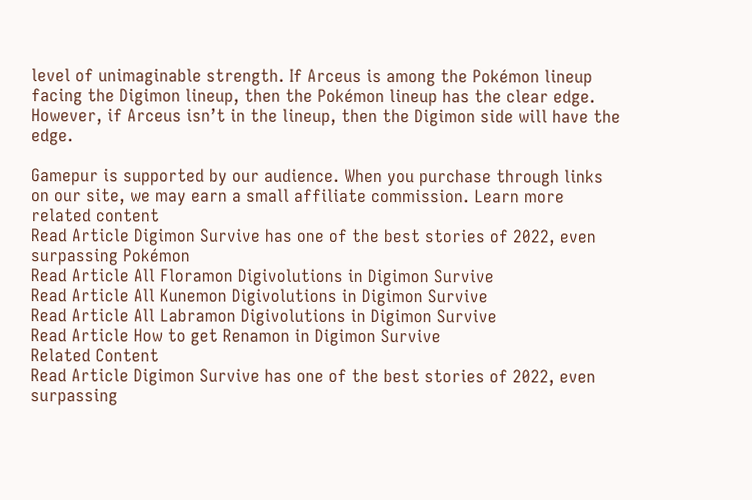level of unimaginable strength. If Arceus is among the Pokémon lineup facing the Digimon lineup, then the Pokémon lineup has the clear edge. However, if Arceus isn’t in the lineup, then the Digimon side will have the edge.

Gamepur is supported by our audience. When you purchase through links on our site, we may earn a small affiliate commission. Learn more
related content
Read Article Digimon Survive has one of the best stories of 2022, even surpassing Pokémon
Read Article All Floramon Digivolutions in Digimon Survive
Read Article All Kunemon Digivolutions in Digimon Survive
Read Article All Labramon Digivolutions in Digimon Survive
Read Article How to get Renamon in Digimon Survive
Related Content
Read Article Digimon Survive has one of the best stories of 2022, even surpassing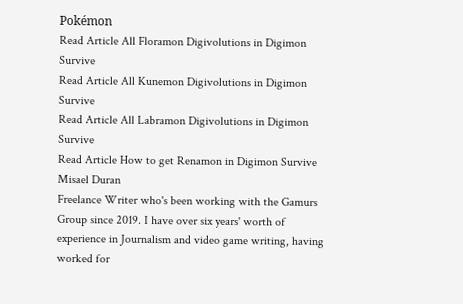Pokémon
Read Article All Floramon Digivolutions in Digimon Survive
Read Article All Kunemon Digivolutions in Digimon Survive
Read Article All Labramon Digivolutions in Digimon Survive
Read Article How to get Renamon in Digimon Survive
Misael Duran
Freelance Writer who's been working with the Gamurs Group since 2019. I have over six years' worth of experience in Journalism and video game writing, having worked for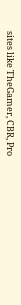sites like TheGamer, CBR, Pro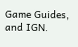Game Guides, and IGN.